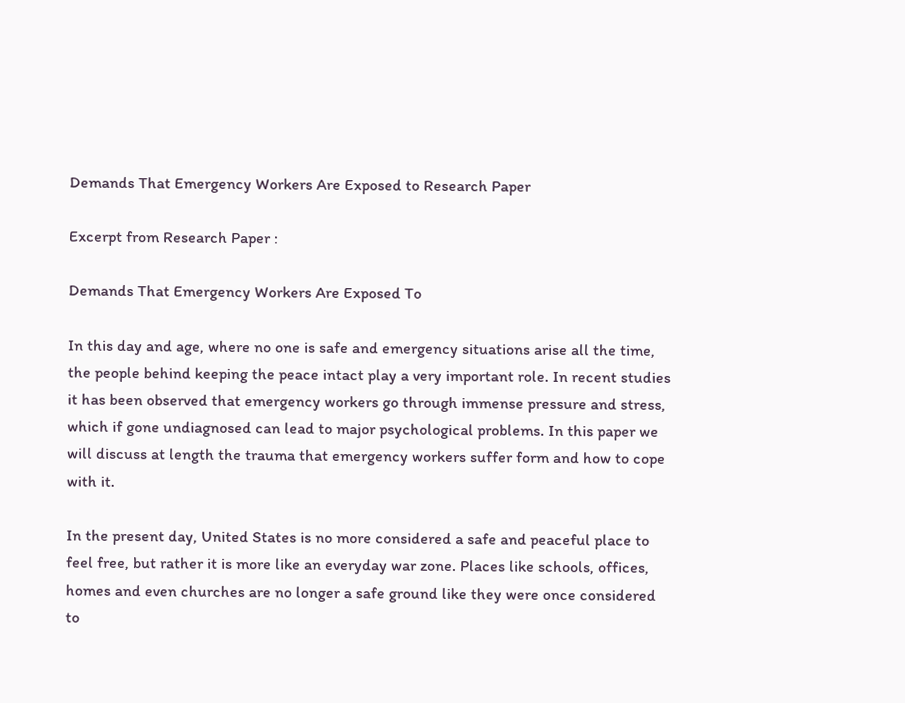Demands That Emergency Workers Are Exposed to Research Paper

Excerpt from Research Paper :

Demands That Emergency Workers Are Exposed To

In this day and age, where no one is safe and emergency situations arise all the time, the people behind keeping the peace intact play a very important role. In recent studies it has been observed that emergency workers go through immense pressure and stress, which if gone undiagnosed can lead to major psychological problems. In this paper we will discuss at length the trauma that emergency workers suffer form and how to cope with it.

In the present day, United States is no more considered a safe and peaceful place to feel free, but rather it is more like an everyday war zone. Places like schools, offices, homes and even churches are no longer a safe ground like they were once considered to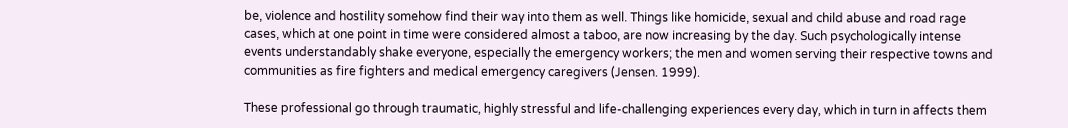be, violence and hostility somehow find their way into them as well. Things like homicide, sexual and child abuse and road rage cases, which at one point in time were considered almost a taboo, are now increasing by the day. Such psychologically intense events understandably shake everyone, especially the emergency workers; the men and women serving their respective towns and communities as fire fighters and medical emergency caregivers (Jensen. 1999).

These professional go through traumatic, highly stressful and life-challenging experiences every day, which in turn in affects them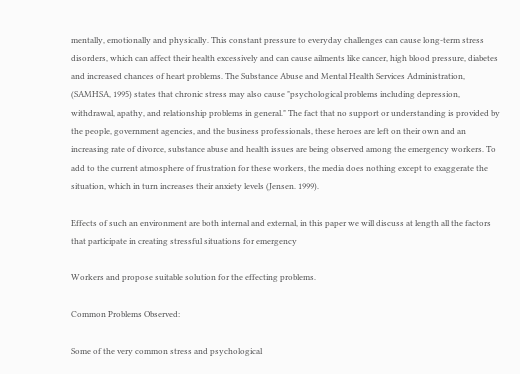mentally, emotionally and physically. This constant pressure to everyday challenges can cause long-term stress disorders, which can affect their health excessively and can cause ailments like cancer, high blood pressure, diabetes and increased chances of heart problems. The Substance Abuse and Mental Health Services Administration, (SAMHSA, 1995) states that chronic stress may also cause "psychological problems including depression, withdrawal, apathy, and relationship problems in general." The fact that no support or understanding is provided by the people, government agencies, and the business professionals, these heroes are left on their own and an increasing rate of divorce, substance abuse and health issues are being observed among the emergency workers. To add to the current atmosphere of frustration for these workers, the media does nothing except to exaggerate the situation, which in turn increases their anxiety levels (Jensen. 1999).

Effects of such an environment are both internal and external, in this paper we will discuss at length all the factors that participate in creating stressful situations for emergency

Workers and propose suitable solution for the effecting problems.

Common Problems Observed:

Some of the very common stress and psychological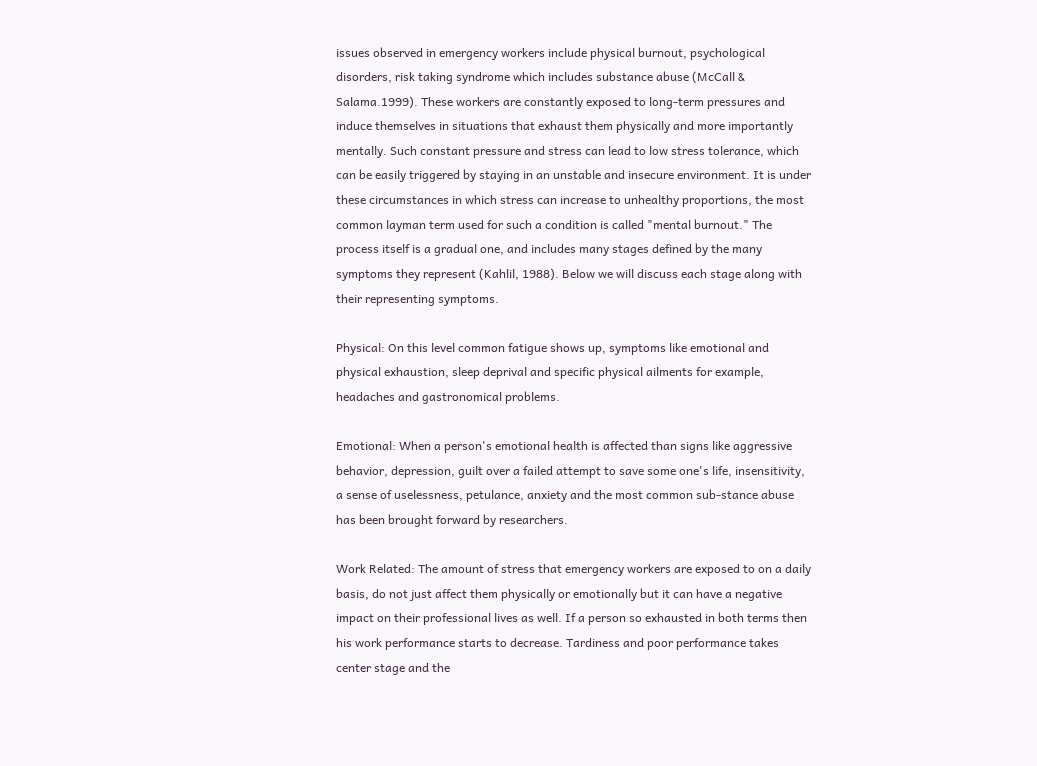issues observed in emergency workers include physical burnout, psychological disorders, risk taking syndrome which includes substance abuse (McCall & Salama.1999). These workers are constantly exposed to long-term pressures and induce themselves in situations that exhaust them physically and more importantly mentally. Such constant pressure and stress can lead to low stress tolerance, which can be easily triggered by staying in an unstable and insecure environment. It is under these circumstances in which stress can increase to unhealthy proportions, the most common layman term used for such a condition is called "mental burnout." The process itself is a gradual one, and includes many stages defined by the many symptoms they represent (Kahlil, 1988). Below we will discuss each stage along with their representing symptoms.

Physical: On this level common fatigue shows up, symptoms like emotional and physical exhaustion, sleep deprival and specific physical ailments for example, headaches and gastronomical problems.

Emotional: When a person's emotional health is affected than signs like aggressive behavior, depression, guilt over a failed attempt to save some one's life, insensitivity, a sense of uselessness, petulance, anxiety and the most common sub-stance abuse has been brought forward by researchers.

Work Related: The amount of stress that emergency workers are exposed to on a daily basis, do not just affect them physically or emotionally but it can have a negative impact on their professional lives as well. If a person so exhausted in both terms then his work performance starts to decrease. Tardiness and poor performance takes center stage and the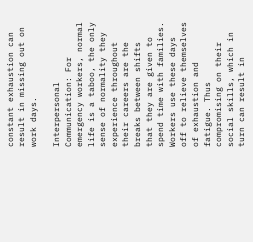constant exhaustion can result in missing out on work days.

Interpersonal Communication: For emergency workers, normal life is a taboo, the only sense of normality they experience throughout their careers are the breaks between shifts that they are given to spend time with families. Workers use these days off to relieve themselves of exhaustion and fatigue. Thus compromising on their social skills, which in turn can result in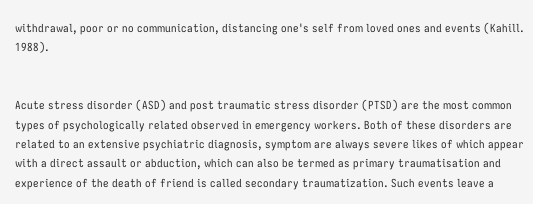withdrawal, poor or no communication, distancing one's self from loved ones and events (Kahill. 1988).


Acute stress disorder (ASD) and post traumatic stress disorder (PTSD) are the most common types of psychologically related observed in emergency workers. Both of these disorders are related to an extensive psychiatric diagnosis, symptom are always severe likes of which appear with a direct assault or abduction, which can also be termed as primary traumatisation and experience of the death of friend is called secondary traumatization. Such events leave a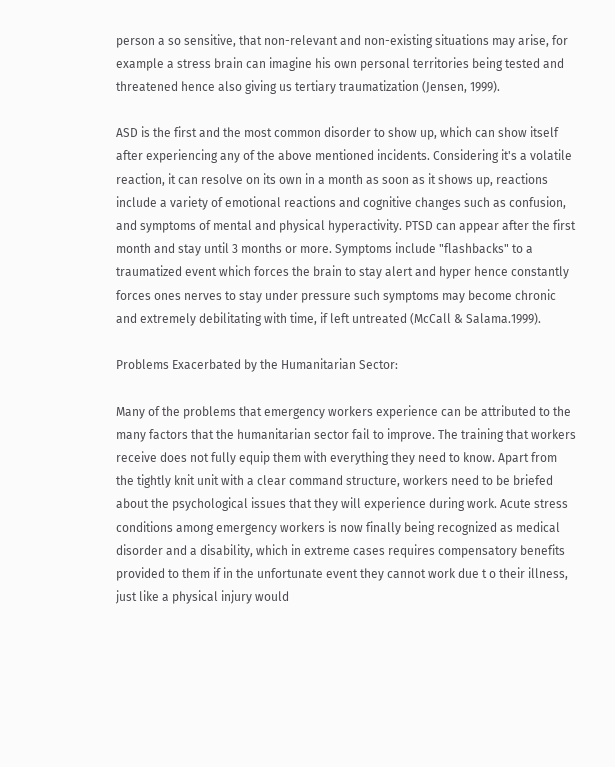person a so sensitive, that non-relevant and non-existing situations may arise, for example a stress brain can imagine his own personal territories being tested and threatened hence also giving us tertiary traumatization (Jensen, 1999).

ASD is the first and the most common disorder to show up, which can show itself after experiencing any of the above mentioned incidents. Considering it's a volatile reaction, it can resolve on its own in a month as soon as it shows up, reactions include a variety of emotional reactions and cognitive changes such as confusion, and symptoms of mental and physical hyperactivity. PTSD can appear after the first month and stay until 3 months or more. Symptoms include "flashbacks" to a traumatized event which forces the brain to stay alert and hyper hence constantly forces ones nerves to stay under pressure such symptoms may become chronic and extremely debilitating with time, if left untreated (McCall & Salama.1999).

Problems Exacerbated by the Humanitarian Sector:

Many of the problems that emergency workers experience can be attributed to the many factors that the humanitarian sector fail to improve. The training that workers receive does not fully equip them with everything they need to know. Apart from the tightly knit unit with a clear command structure, workers need to be briefed about the psychological issues that they will experience during work. Acute stress conditions among emergency workers is now finally being recognized as medical disorder and a disability, which in extreme cases requires compensatory benefits provided to them if in the unfortunate event they cannot work due t o their illness, just like a physical injury would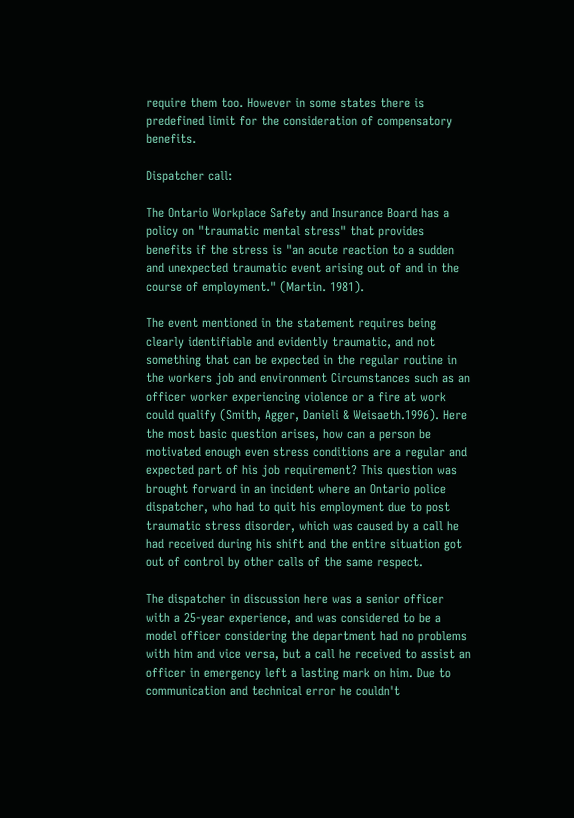require them too. However in some states there is predefined limit for the consideration of compensatory benefits.

Dispatcher call:

The Ontario Workplace Safety and Insurance Board has a policy on "traumatic mental stress" that provides benefits if the stress is "an acute reaction to a sudden and unexpected traumatic event arising out of and in the course of employment." (Martin. 1981).

The event mentioned in the statement requires being clearly identifiable and evidently traumatic, and not something that can be expected in the regular routine in the workers job and environment Circumstances such as an officer worker experiencing violence or a fire at work could qualify (Smith, Agger, Danieli & Weisaeth.1996). Here the most basic question arises, how can a person be motivated enough even stress conditions are a regular and expected part of his job requirement? This question was brought forward in an incident where an Ontario police dispatcher, who had to quit his employment due to post traumatic stress disorder, which was caused by a call he had received during his shift and the entire situation got out of control by other calls of the same respect.

The dispatcher in discussion here was a senior officer with a 25-year experience, and was considered to be a model officer considering the department had no problems with him and vice versa, but a call he received to assist an officer in emergency left a lasting mark on him. Due to communication and technical error he couldn't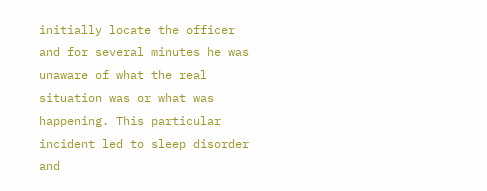initially locate the officer and for several minutes he was unaware of what the real situation was or what was happening. This particular incident led to sleep disorder and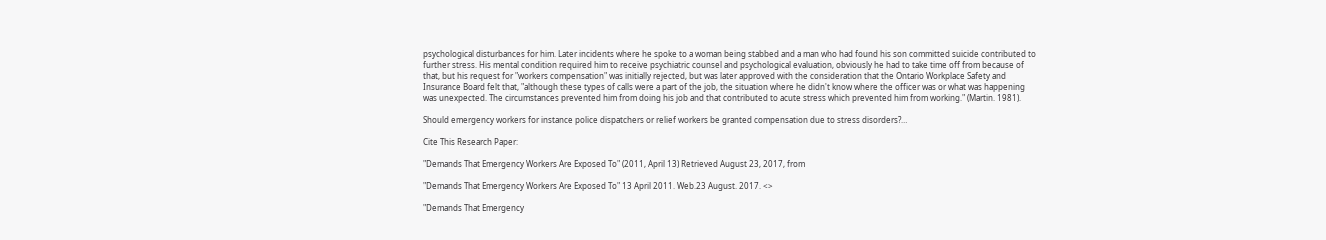psychological disturbances for him. Later incidents where he spoke to a woman being stabbed and a man who had found his son committed suicide contributed to further stress. His mental condition required him to receive psychiatric counsel and psychological evaluation, obviously he had to take time off from because of that, but his request for "workers compensation" was initially rejected, but was later approved with the consideration that the Ontario Workplace Safety and Insurance Board felt that, "although these types of calls were a part of the job, the situation where he didn't know where the officer was or what was happening was unexpected. The circumstances prevented him from doing his job and that contributed to acute stress which prevented him from working." (Martin. 1981).

Should emergency workers for instance police dispatchers or relief workers be granted compensation due to stress disorders?…

Cite This Research Paper:

"Demands That Emergency Workers Are Exposed To" (2011, April 13) Retrieved August 23, 2017, from

"Demands That Emergency Workers Are Exposed To" 13 April 2011. Web.23 August. 2017. <>

"Demands That Emergency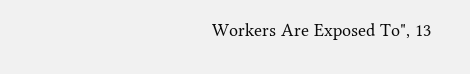Workers Are Exposed To", 13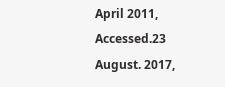April 2011, Accessed.23 August. 2017,